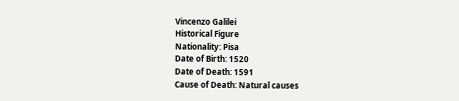Vincenzo Galilei
Historical Figure
Nationality: Pisa
Date of Birth: 1520
Date of Death: 1591
Cause of Death: Natural causes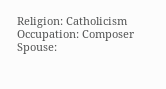Religion: Catholicism
Occupation: Composer
Spouse: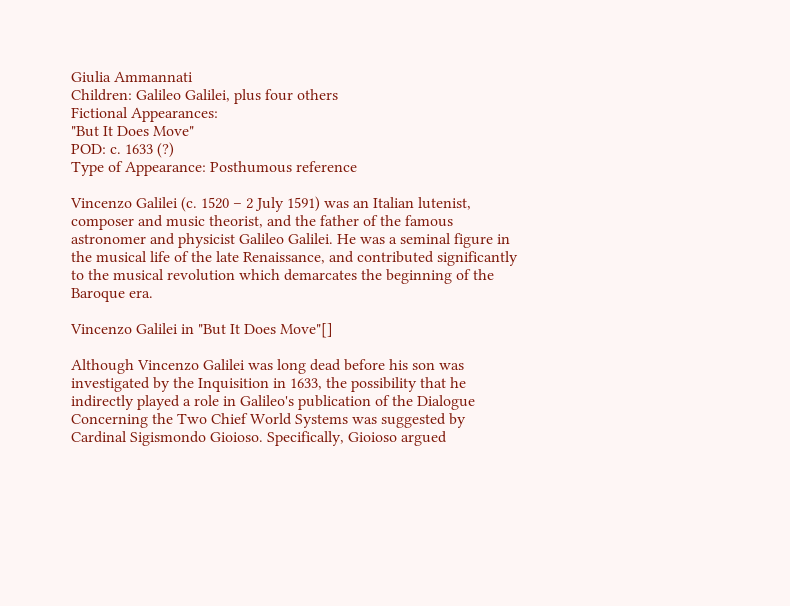Giulia Ammannati
Children: Galileo Galilei, plus four others
Fictional Appearances:
"But It Does Move"
POD: c. 1633 (?)
Type of Appearance: Posthumous reference

Vincenzo Galilei (c. 1520 – 2 July 1591) was an Italian lutenist, composer and music theorist, and the father of the famous astronomer and physicist Galileo Galilei. He was a seminal figure in the musical life of the late Renaissance, and contributed significantly to the musical revolution which demarcates the beginning of the Baroque era.

Vincenzo Galilei in "But It Does Move"[]

Although Vincenzo Galilei was long dead before his son was investigated by the Inquisition in 1633, the possibility that he indirectly played a role in Galileo's publication of the Dialogue Concerning the Two Chief World Systems was suggested by Cardinal Sigismondo Gioioso. Specifically, Gioioso argued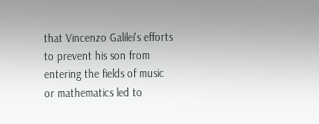that Vincenzo Galilei's efforts to prevent his son from entering the fields of music or mathematics led to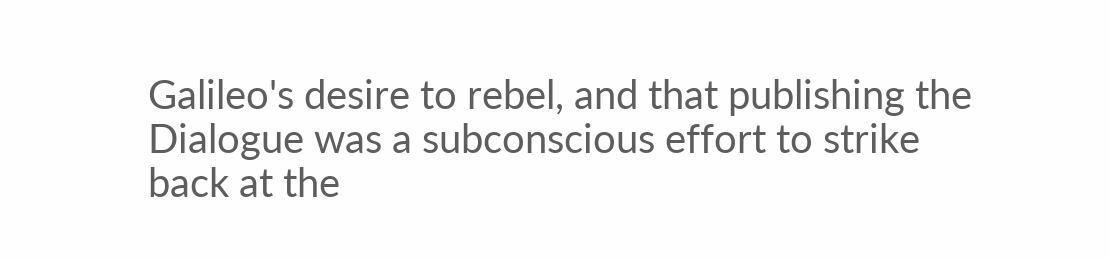Galileo's desire to rebel, and that publishing the Dialogue was a subconscious effort to strike back at the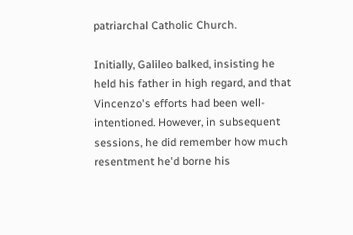patriarchal Catholic Church.

Initially, Galileo balked, insisting he held his father in high regard, and that Vincenzo's efforts had been well-intentioned. However, in subsequent sessions, he did remember how much resentment he'd borne his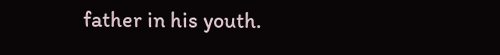father in his youth.